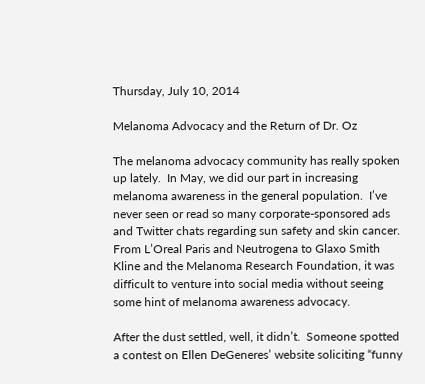Thursday, July 10, 2014

Melanoma Advocacy and the Return of Dr. Oz

The melanoma advocacy community has really spoken up lately.  In May, we did our part in increasing melanoma awareness in the general population.  I’ve never seen or read so many corporate-sponsored ads and Twitter chats regarding sun safety and skin cancer.  From L’Oreal Paris and Neutrogena to Glaxo Smith Kline and the Melanoma Research Foundation, it was difficult to venture into social media without seeing some hint of melanoma awareness advocacy.

After the dust settled, well, it didn’t.  Someone spotted a contest on Ellen DeGeneres’ website soliciting “funny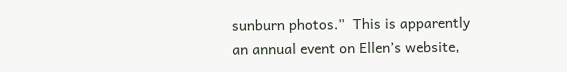sunburn photos.”  This is apparently an annual event on Ellen’s website,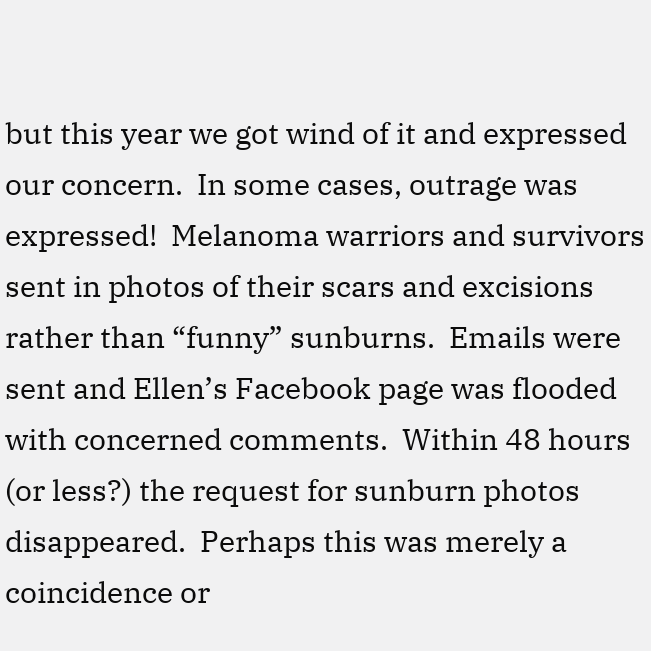but this year we got wind of it and expressed our concern.  In some cases, outrage was expressed!  Melanoma warriors and survivors sent in photos of their scars and excisions rather than “funny” sunburns.  Emails were sent and Ellen’s Facebook page was flooded with concerned comments.  Within 48 hours (or less?) the request for sunburn photos disappeared.  Perhaps this was merely a coincidence or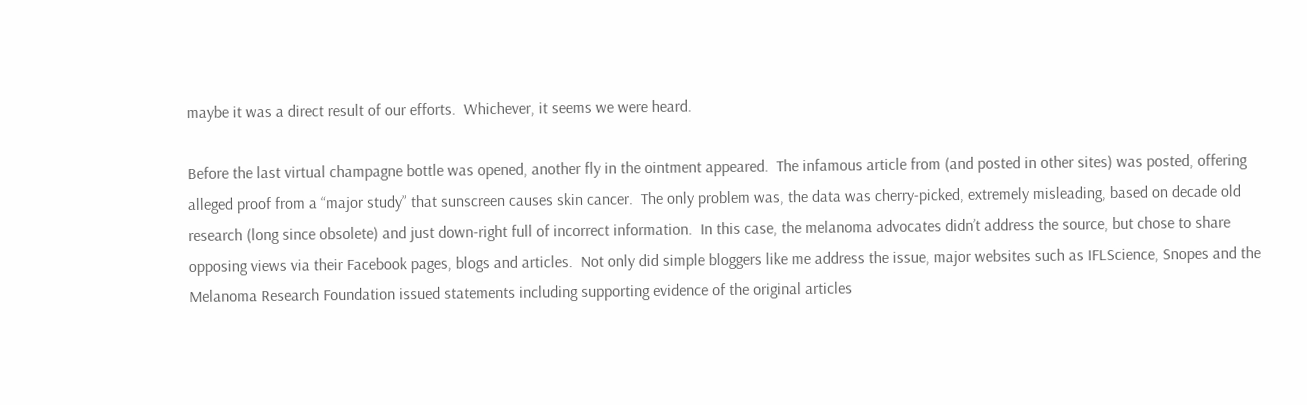maybe it was a direct result of our efforts.  Whichever, it seems we were heard.

Before the last virtual champagne bottle was opened, another fly in the ointment appeared.  The infamous article from (and posted in other sites) was posted, offering alleged proof from a “major study” that sunscreen causes skin cancer.  The only problem was, the data was cherry-picked, extremely misleading, based on decade old research (long since obsolete) and just down-right full of incorrect information.  In this case, the melanoma advocates didn’t address the source, but chose to share opposing views via their Facebook pages, blogs and articles.  Not only did simple bloggers like me address the issue, major websites such as IFLScience, Snopes and the Melanoma Research Foundation issued statements including supporting evidence of the original articles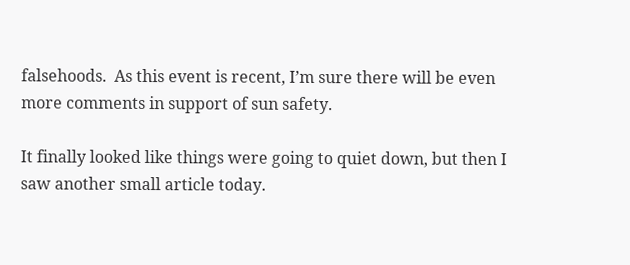falsehoods.  As this event is recent, I’m sure there will be even more comments in support of sun safety.

It finally looked like things were going to quiet down, but then I saw another small article today.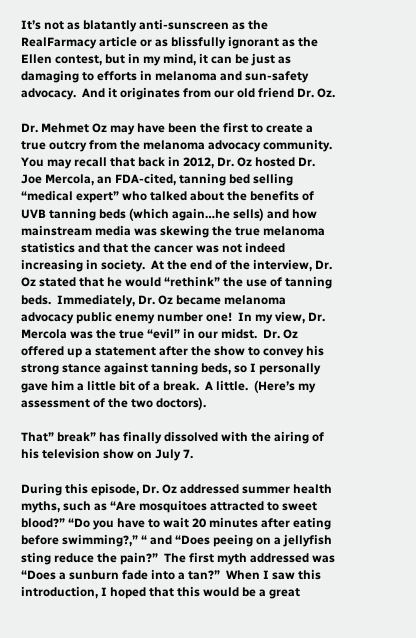It’s not as blatantly anti-sunscreen as the RealFarmacy article or as blissfully ignorant as the Ellen contest, but in my mind, it can be just as damaging to efforts in melanoma and sun-safety advocacy.  And it originates from our old friend Dr. Oz.

Dr. Mehmet Oz may have been the first to create a true outcry from the melanoma advocacy community.  You may recall that back in 2012, Dr. Oz hosted Dr. Joe Mercola, an FDA-cited, tanning bed selling “medical expert” who talked about the benefits of UVB tanning beds (which again…he sells) and how mainstream media was skewing the true melanoma statistics and that the cancer was not indeed increasing in society.  At the end of the interview, Dr. Oz stated that he would “rethink” the use of tanning beds.  Immediately, Dr. Oz became melanoma advocacy public enemy number one!  In my view, Dr. Mercola was the true “evil” in our midst.  Dr. Oz offered up a statement after the show to convey his strong stance against tanning beds, so I personally gave him a little bit of a break.  A little.  (Here’s my assessment of the two doctors).

That” break” has finally dissolved with the airing of his television show on July 7.

During this episode, Dr. Oz addressed summer health myths, such as “Are mosquitoes attracted to sweet blood?” “Do you have to wait 20 minutes after eating before swimming?,” “ and “Does peeing on a jellyfish sting reduce the pain?”  The first myth addressed was “Does a sunburn fade into a tan?”  When I saw this introduction, I hoped that this would be a great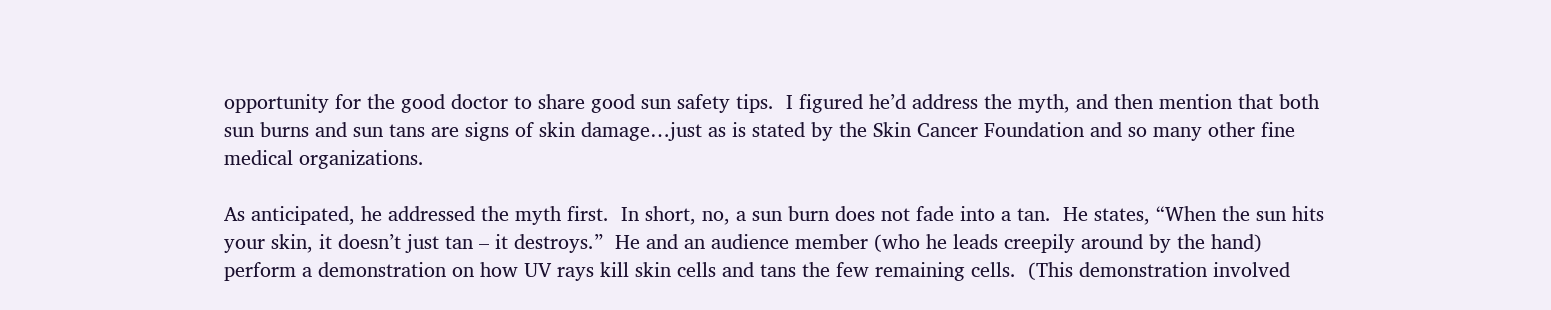opportunity for the good doctor to share good sun safety tips.  I figured he’d address the myth, and then mention that both sun burns and sun tans are signs of skin damage…just as is stated by the Skin Cancer Foundation and so many other fine medical organizations.

As anticipated, he addressed the myth first.  In short, no, a sun burn does not fade into a tan.  He states, “When the sun hits your skin, it doesn’t just tan – it destroys.”  He and an audience member (who he leads creepily around by the hand) perform a demonstration on how UV rays kill skin cells and tans the few remaining cells.  (This demonstration involved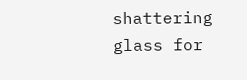shattering glass for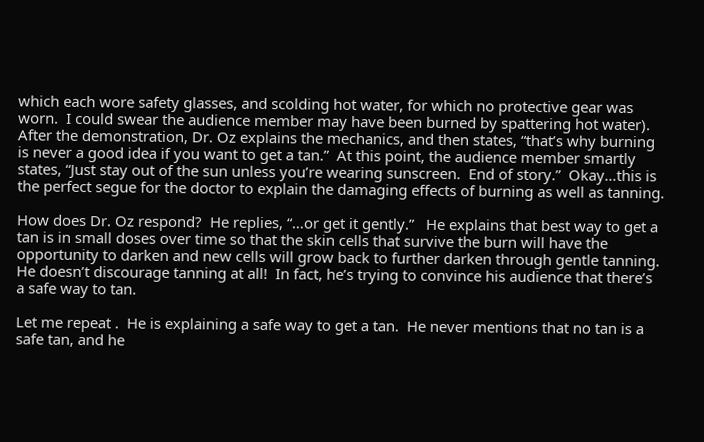which each wore safety glasses, and scolding hot water, for which no protective gear was worn.  I could swear the audience member may have been burned by spattering hot water).  After the demonstration, Dr. Oz explains the mechanics, and then states, “that’s why burning is never a good idea if you want to get a tan.”  At this point, the audience member smartly states, “Just stay out of the sun unless you’re wearing sunscreen.  End of story.”  Okay…this is the perfect segue for the doctor to explain the damaging effects of burning as well as tanning.

How does Dr. Oz respond?  He replies, “…or get it gently.”   He explains that best way to get a tan is in small doses over time so that the skin cells that survive the burn will have the opportunity to darken and new cells will grow back to further darken through gentle tanning.  He doesn’t discourage tanning at all!  In fact, he’s trying to convince his audience that there’s a safe way to tan.

Let me repeat .  He is explaining a safe way to get a tan.  He never mentions that no tan is a safe tan, and he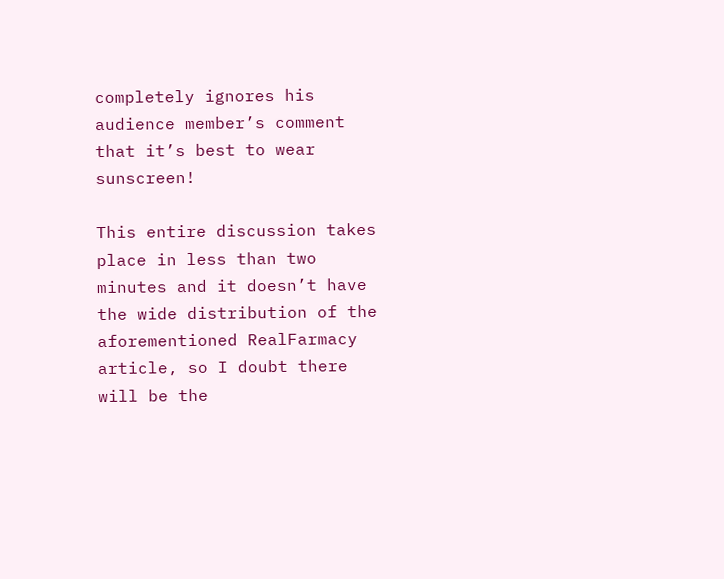completely ignores his audience member’s comment that it’s best to wear sunscreen!

This entire discussion takes place in less than two minutes and it doesn’t have the wide distribution of the aforementioned RealFarmacy article, so I doubt there will be the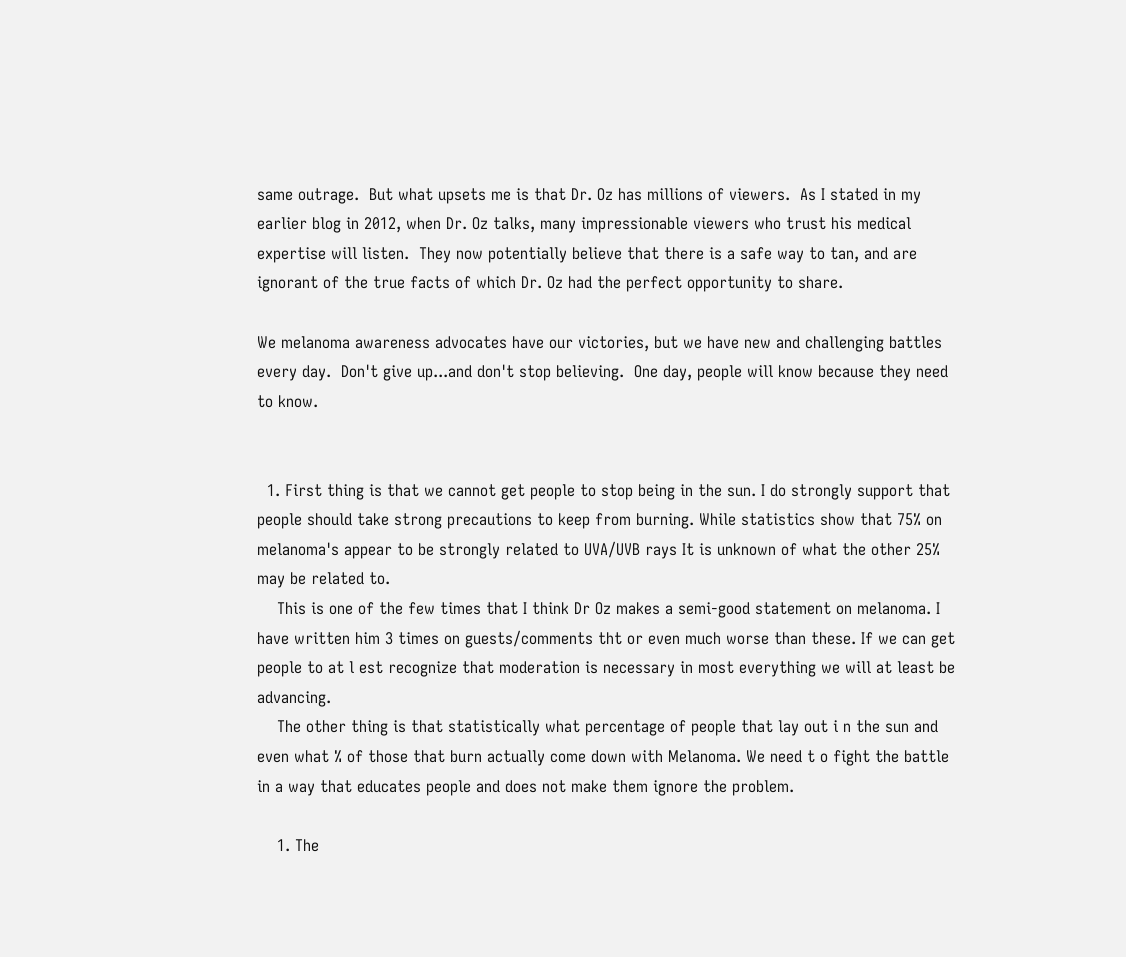same outrage.  But what upsets me is that Dr. Oz has millions of viewers.  As I stated in my earlier blog in 2012, when Dr. Oz talks, many impressionable viewers who trust his medical expertise will listen.  They now potentially believe that there is a safe way to tan, and are ignorant of the true facts of which Dr. Oz had the perfect opportunity to share.

We melanoma awareness advocates have our victories, but we have new and challenging battles every day.  Don't give up...and don't stop believing.  One day, people will know because they need to know.


  1. First thing is that we cannot get people to stop being in the sun. I do strongly support that people should take strong precautions to keep from burning. While statistics show that 75% on melanoma's appear to be strongly related to UVA/UVB rays It is unknown of what the other 25% may be related to.
    This is one of the few times that I think Dr Oz makes a semi-good statement on melanoma. I have written him 3 times on guests/comments tht or even much worse than these. If we can get people to at l est recognize that moderation is necessary in most everything we will at least be advancing.
    The other thing is that statistically what percentage of people that lay out i n the sun and even what % of those that burn actually come down with Melanoma. We need t o fight the battle in a way that educates people and does not make them ignore the problem.

    1. The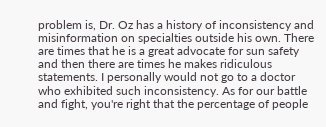problem is, Dr. Oz has a history of inconsistency and misinformation on specialties outside his own. There are times that he is a great advocate for sun safety and then there are times he makes ridiculous statements. I personally would not go to a doctor who exhibited such inconsistency. As for our battle and fight, you're right that the percentage of people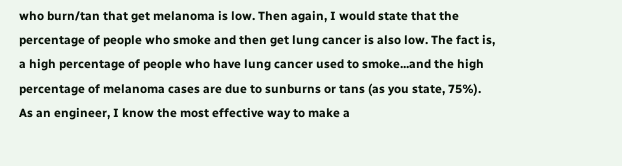who burn/tan that get melanoma is low. Then again, I would state that the percentage of people who smoke and then get lung cancer is also low. The fact is, a high percentage of people who have lung cancer used to smoke...and the high percentage of melanoma cases are due to sunburns or tans (as you state, 75%). As an engineer, I know the most effective way to make a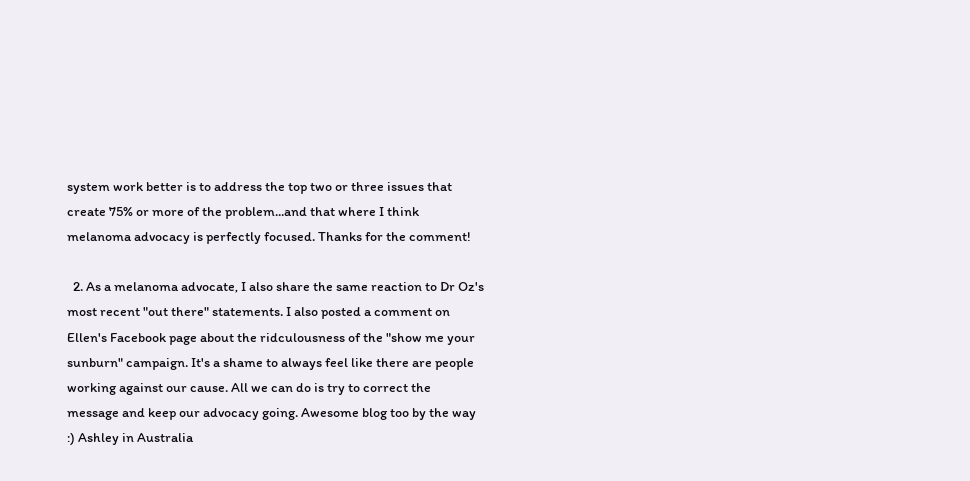system work better is to address the top two or three issues that create 75% or more of the problem...and that where I think melanoma advocacy is perfectly focused. Thanks for the comment!

  2. As a melanoma advocate, I also share the same reaction to Dr Oz's most recent "out there" statements. I also posted a comment on Ellen's Facebook page about the ridculousness of the "show me your sunburn" campaign. It's a shame to always feel like there are people working against our cause. All we can do is try to correct the message and keep our advocacy going. Awesome blog too by the way :) Ashley in Australia